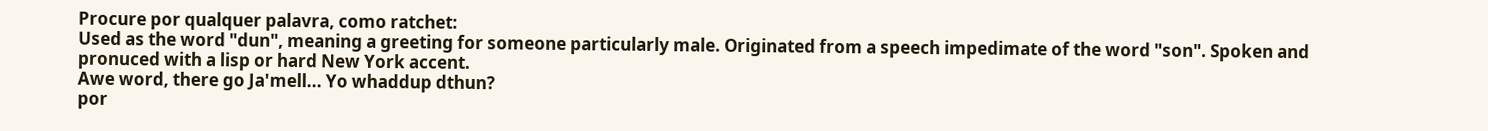Procure por qualquer palavra, como ratchet:
Used as the word "dun", meaning a greeting for someone particularly male. Originated from a speech impedimate of the word "son". Spoken and pronuced with a lisp or hard New York accent.
Awe word, there go Ja'mell... Yo whaddup dthun?
por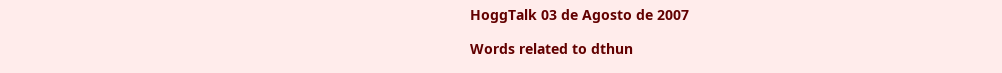HoggTalk 03 de Agosto de 2007

Words related to dthun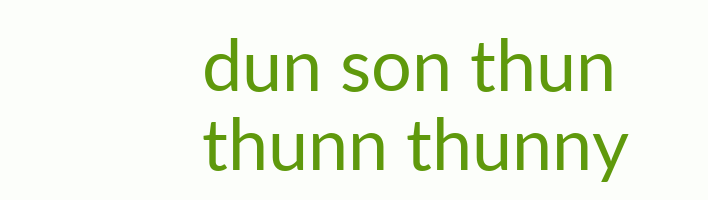dun son thun thunn thunny